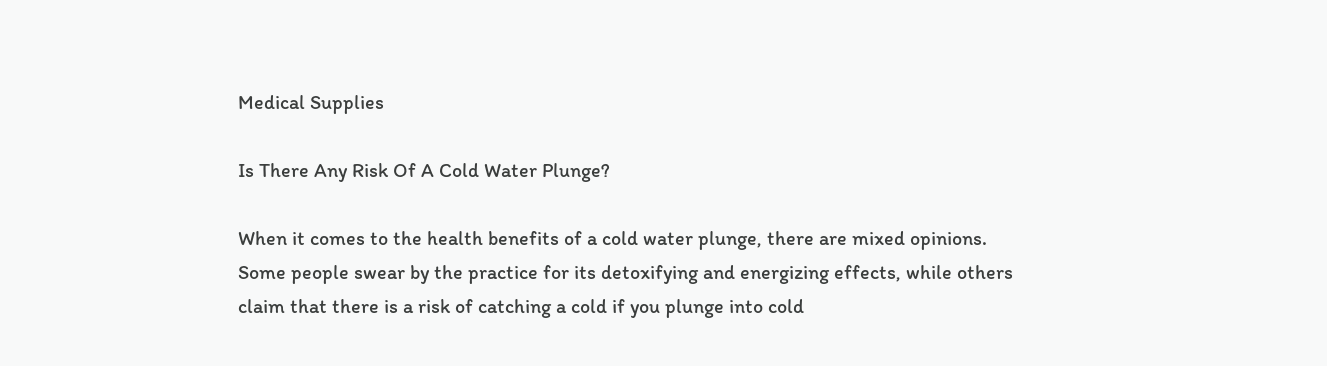Medical Supplies

Is There Any Risk Of A Cold Water Plunge?

When it comes to the health benefits of a cold water plunge, there are mixed opinions. Some people swear by the practice for its detoxifying and energizing effects, while others claim that there is a risk of catching a cold if you plunge into cold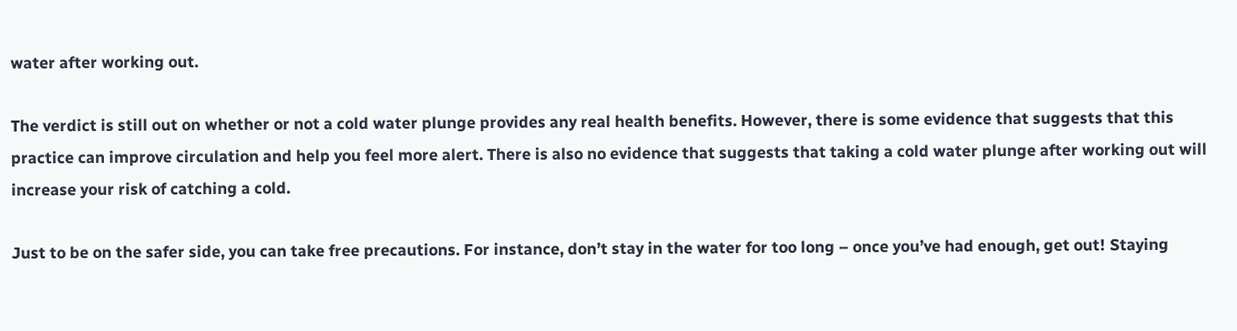water after working out.

The verdict is still out on whether or not a cold water plunge provides any real health benefits. However, there is some evidence that suggests that this practice can improve circulation and help you feel more alert. There is also no evidence that suggests that taking a cold water plunge after working out will increase your risk of catching a cold.

Just to be on the safer side, you can take free precautions. For instance, don’t stay in the water for too long – once you’ve had enough, get out! Staying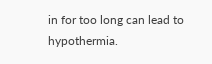in for too long can lead to hypothermia.